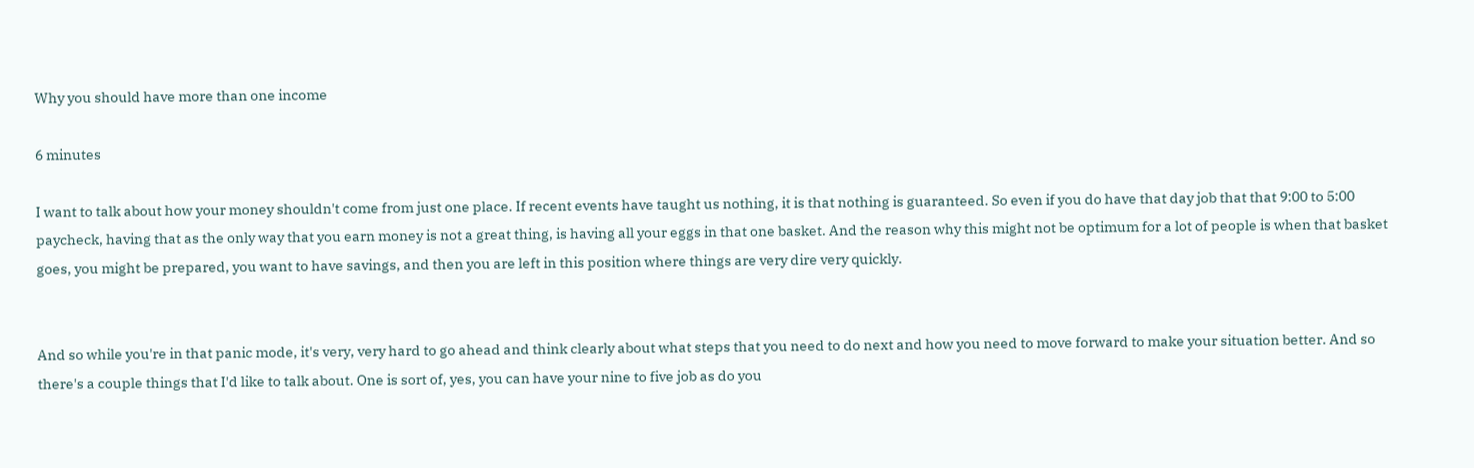Why you should have more than one income

6 minutes

I want to talk about how your money shouldn't come from just one place. If recent events have taught us nothing, it is that nothing is guaranteed. So even if you do have that day job that that 9:00 to 5:00 paycheck, having that as the only way that you earn money is not a great thing, is having all your eggs in that one basket. And the reason why this might not be optimum for a lot of people is when that basket goes, you might be prepared, you want to have savings, and then you are left in this position where things are very dire very quickly.


And so while you're in that panic mode, it's very, very hard to go ahead and think clearly about what steps that you need to do next and how you need to move forward to make your situation better. And so there's a couple things that I'd like to talk about. One is sort of, yes, you can have your nine to five job as do you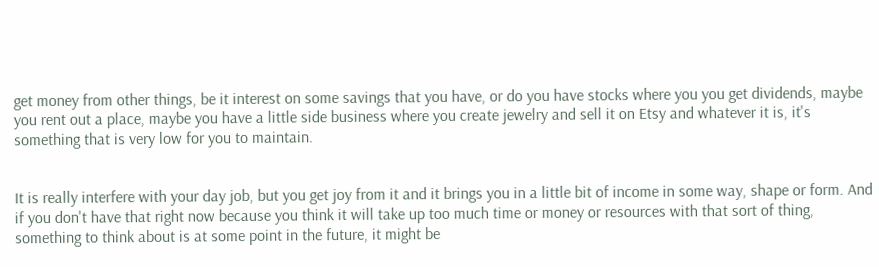get money from other things, be it interest on some savings that you have, or do you have stocks where you you get dividends, maybe you rent out a place, maybe you have a little side business where you create jewelry and sell it on Etsy and whatever it is, it's something that is very low for you to maintain.


It is really interfere with your day job, but you get joy from it and it brings you in a little bit of income in some way, shape or form. And if you don't have that right now because you think it will take up too much time or money or resources with that sort of thing, something to think about is at some point in the future, it might be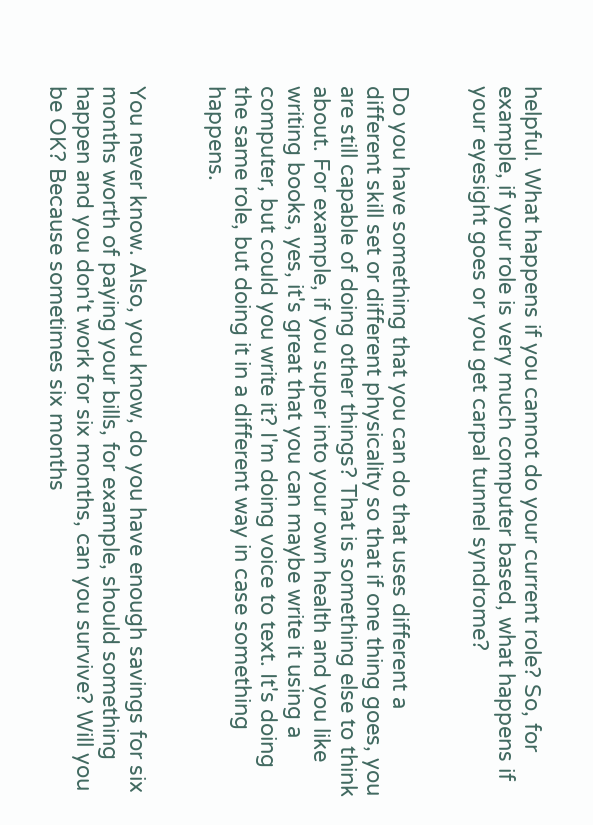helpful. What happens if you cannot do your current role? So, for example, if your role is very much computer based, what happens if your eyesight goes or you get carpal tunnel syndrome?


Do you have something that you can do that uses different a different skill set or different physicality so that if one thing goes, you are still capable of doing other things? That is something else to think about. For example, if you super into your own health and you like writing books, yes, it's great that you can maybe write it using a computer, but could you write it? I'm doing voice to text. It's doing the same role, but doing it in a different way in case something happens.


You never know. Also, you know, do you have enough savings for six months worth of paying your bills, for example, should something happen and you don't work for six months, can you survive? Will you be OK? Because sometimes six months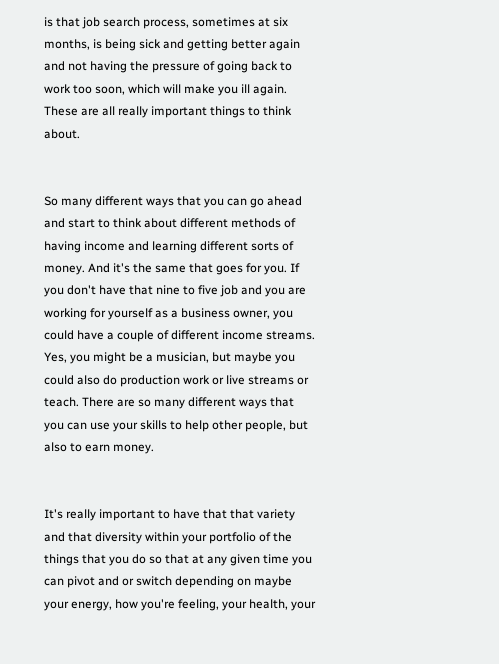is that job search process, sometimes at six months, is being sick and getting better again and not having the pressure of going back to work too soon, which will make you ill again. These are all really important things to think about.


So many different ways that you can go ahead and start to think about different methods of having income and learning different sorts of money. And it's the same that goes for you. If you don't have that nine to five job and you are working for yourself as a business owner, you could have a couple of different income streams. Yes, you might be a musician, but maybe you could also do production work or live streams or teach. There are so many different ways that you can use your skills to help other people, but also to earn money.


It's really important to have that that variety and that diversity within your portfolio of the things that you do so that at any given time you can pivot and or switch depending on maybe your energy, how you're feeling, your health, your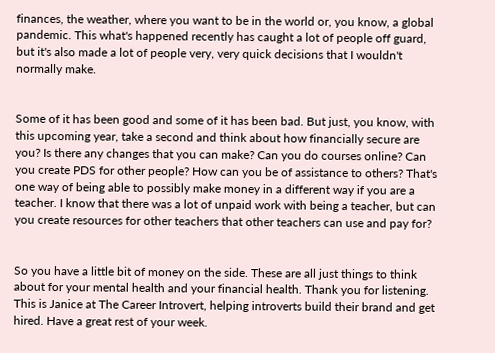finances, the weather, where you want to be in the world or, you know, a global pandemic. This what's happened recently has caught a lot of people off guard, but it's also made a lot of people very, very quick decisions that I wouldn't normally make.


Some of it has been good and some of it has been bad. But just, you know, with this upcoming year, take a second and think about how financially secure are you? Is there any changes that you can make? Can you do courses online? Can you create PDS for other people? How can you be of assistance to others? That's one way of being able to possibly make money in a different way if you are a teacher. I know that there was a lot of unpaid work with being a teacher, but can you create resources for other teachers that other teachers can use and pay for?


So you have a little bit of money on the side. These are all just things to think about for your mental health and your financial health. Thank you for listening. This is Janice at The Career Introvert, helping introverts build their brand and get hired. Have a great rest of your week.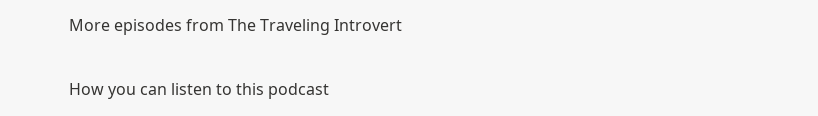More episodes from The Traveling Introvert

How you can listen to this podcast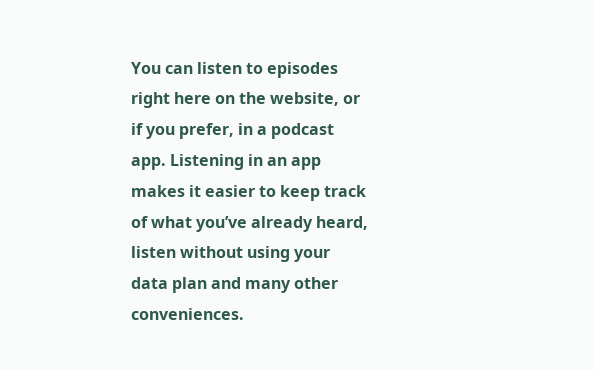You can listen to episodes right here on the website, or if you prefer, in a podcast app. Listening in an app makes it easier to keep track of what you’ve already heard, listen without using your data plan and many other conveniences.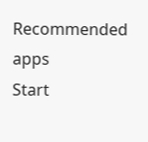Recommended apps
Start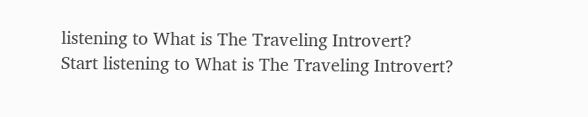listening to What is The Traveling Introvert?
Start listening to What is The Traveling Introvert?